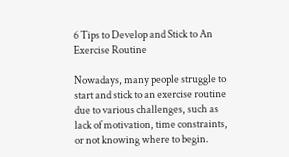6 Tips to Develop and Stick to An Exercise Routine

Nowadays, many people struggle to start and stick to an exercise routine due to various challenges, such as lack of motivation, time constraints, or not knowing where to begin.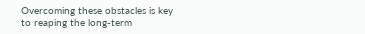Overcoming these obstacles is key to reaping the long-term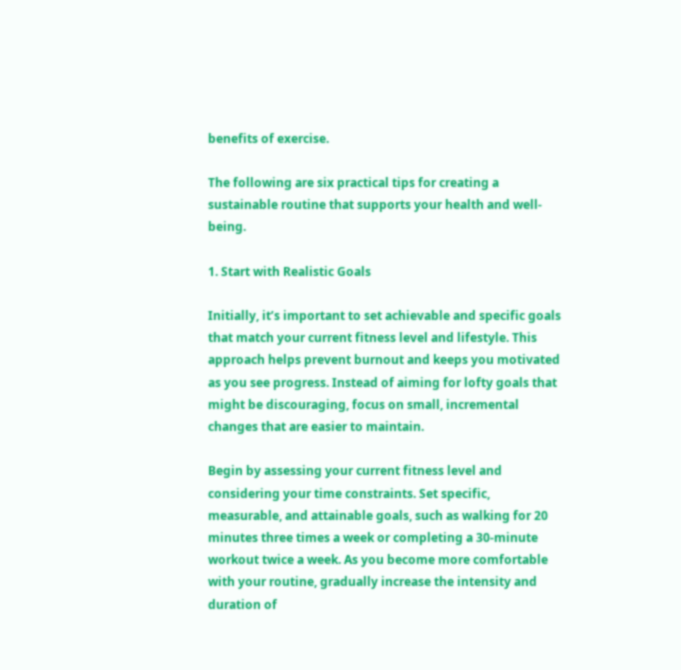benefits of exercise.

The following are six practical tips for creating a sustainable routine that supports your health and well-being.

1. Start with Realistic Goals

Initially, it’s important to set achievable and specific goals that match your current fitness level and lifestyle. This approach helps prevent burnout and keeps you motivated as you see progress. Instead of aiming for lofty goals that might be discouraging, focus on small, incremental changes that are easier to maintain.

Begin by assessing your current fitness level and considering your time constraints. Set specific, measurable, and attainable goals, such as walking for 20 minutes three times a week or completing a 30-minute workout twice a week. As you become more comfortable with your routine, gradually increase the intensity and duration of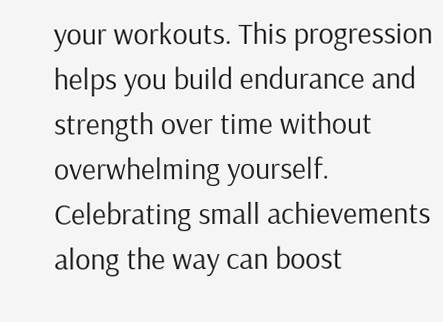your workouts. This progression helps you build endurance and strength over time without overwhelming yourself. Celebrating small achievements along the way can boost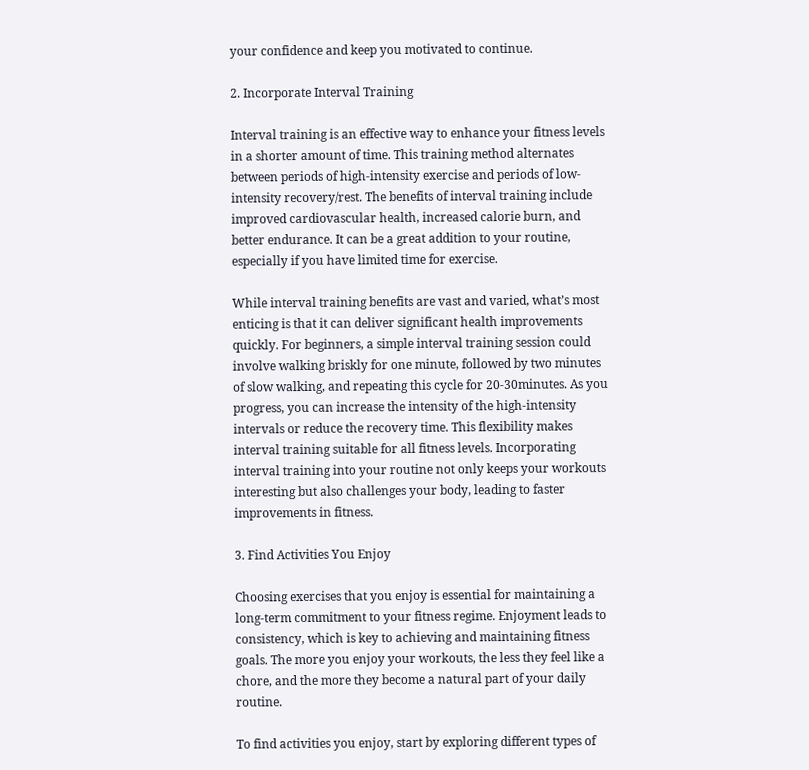your confidence and keep you motivated to continue.

2. Incorporate Interval Training

Interval training is an effective way to enhance your fitness levels in a shorter amount of time. This training method alternates between periods of high-intensity exercise and periods of low-intensity recovery/rest. The benefits of interval training include improved cardiovascular health, increased calorie burn, and better endurance. It can be a great addition to your routine, especially if you have limited time for exercise.

While interval training benefits are vast and varied, what’s most enticing is that it can deliver significant health improvements quickly. For beginners, a simple interval training session could involve walking briskly for one minute, followed by two minutes of slow walking, and repeating this cycle for 20-30minutes. As you progress, you can increase the intensity of the high-intensity intervals or reduce the recovery time. This flexibility makes interval training suitable for all fitness levels. Incorporating interval training into your routine not only keeps your workouts interesting but also challenges your body, leading to faster improvements in fitness.

3. Find Activities You Enjoy

Choosing exercises that you enjoy is essential for maintaining a long-term commitment to your fitness regime. Enjoyment leads to consistency, which is key to achieving and maintaining fitness goals. The more you enjoy your workouts, the less they feel like a chore, and the more they become a natural part of your daily routine.

To find activities you enjoy, start by exploring different types of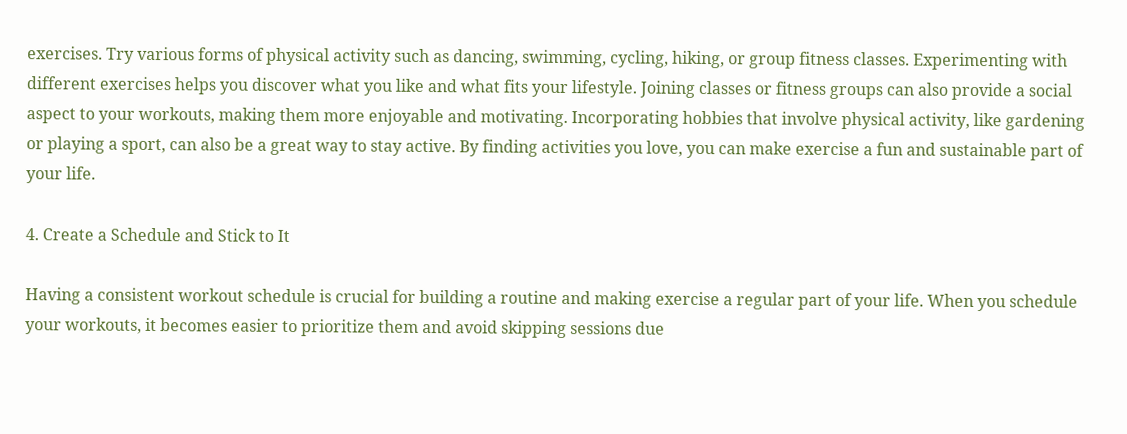exercises. Try various forms of physical activity such as dancing, swimming, cycling, hiking, or group fitness classes. Experimenting with different exercises helps you discover what you like and what fits your lifestyle. Joining classes or fitness groups can also provide a social aspect to your workouts, making them more enjoyable and motivating. Incorporating hobbies that involve physical activity, like gardening or playing a sport, can also be a great way to stay active. By finding activities you love, you can make exercise a fun and sustainable part of your life.

4. Create a Schedule and Stick to It

Having a consistent workout schedule is crucial for building a routine and making exercise a regular part of your life. When you schedule your workouts, it becomes easier to prioritize them and avoid skipping sessions due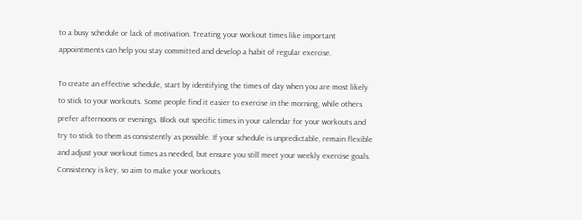to a busy schedule or lack of motivation. Treating your workout times like important appointments can help you stay committed and develop a habit of regular exercise.

To create an effective schedule, start by identifying the times of day when you are most likely to stick to your workouts. Some people find it easier to exercise in the morning, while others prefer afternoons or evenings. Block out specific times in your calendar for your workouts and try to stick to them as consistently as possible. If your schedule is unpredictable, remain flexible and adjust your workout times as needed, but ensure you still meet your weekly exercise goals. Consistency is key, so aim to make your workouts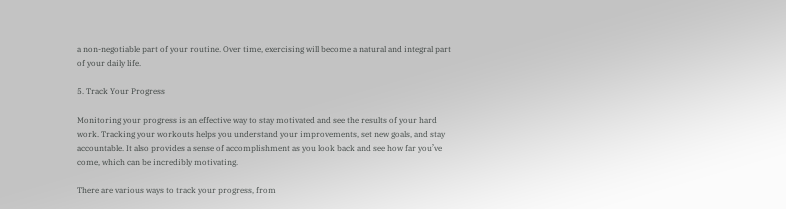a non-negotiable part of your routine. Over time, exercising will become a natural and integral part of your daily life.

5. Track Your Progress

Monitoring your progress is an effective way to stay motivated and see the results of your hard work. Tracking your workouts helps you understand your improvements, set new goals, and stay accountable. It also provides a sense of accomplishment as you look back and see how far you’ve come, which can be incredibly motivating.

There are various ways to track your progress, from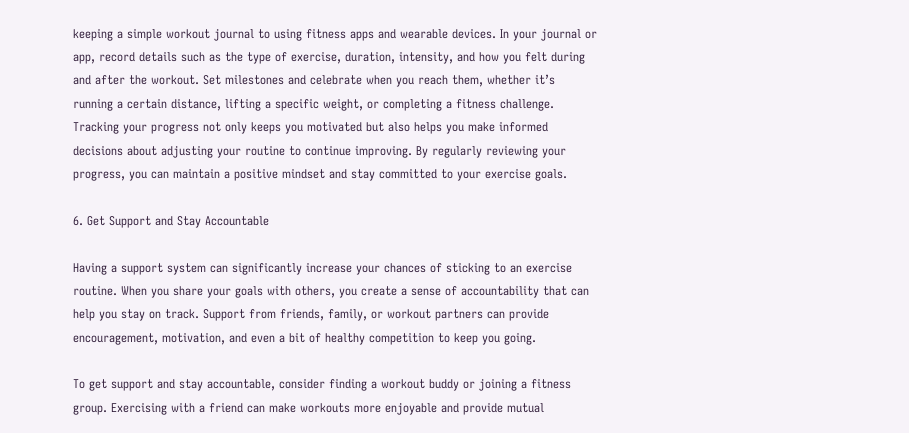keeping a simple workout journal to using fitness apps and wearable devices. In your journal or app, record details such as the type of exercise, duration, intensity, and how you felt during and after the workout. Set milestones and celebrate when you reach them, whether it’s running a certain distance, lifting a specific weight, or completing a fitness challenge. Tracking your progress not only keeps you motivated but also helps you make informed decisions about adjusting your routine to continue improving. By regularly reviewing your progress, you can maintain a positive mindset and stay committed to your exercise goals.

6. Get Support and Stay Accountable

Having a support system can significantly increase your chances of sticking to an exercise routine. When you share your goals with others, you create a sense of accountability that can help you stay on track. Support from friends, family, or workout partners can provide encouragement, motivation, and even a bit of healthy competition to keep you going.

To get support and stay accountable, consider finding a workout buddy or joining a fitness group. Exercising with a friend can make workouts more enjoyable and provide mutual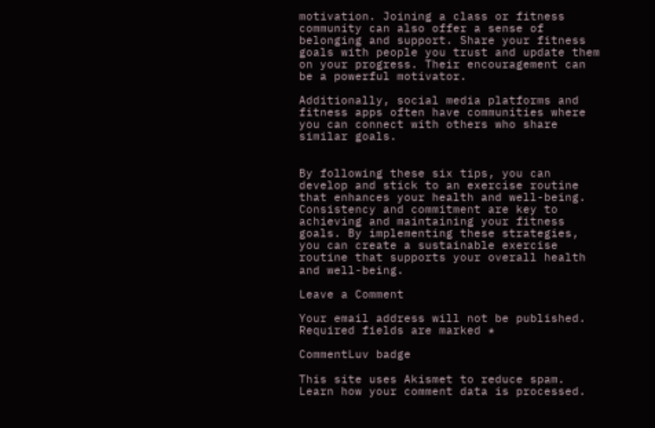motivation. Joining a class or fitness community can also offer a sense of belonging and support. Share your fitness goals with people you trust and update them on your progress. Their encouragement can be a powerful motivator.

Additionally, social media platforms and fitness apps often have communities where you can connect with others who share similar goals.


By following these six tips, you can develop and stick to an exercise routine that enhances your health and well-being. Consistency and commitment are key to achieving and maintaining your fitness goals. By implementing these strategies, you can create a sustainable exercise routine that supports your overall health and well-being.

Leave a Comment

Your email address will not be published. Required fields are marked *

CommentLuv badge

This site uses Akismet to reduce spam. Learn how your comment data is processed.